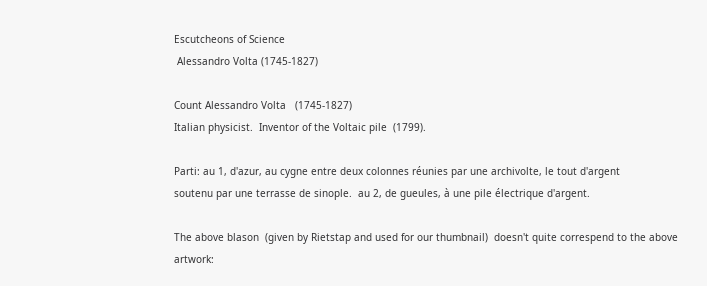Escutcheons of Science
 Alessandro Volta (1745-1827)

Count Alessandro Volta   (1745-1827)
Italian physicist.  Inventor of the Voltaic pile  (1799).

Parti: au 1, d'azur, au cygne entre deux colonnes réunies par une archivolte, le tout d'argent
soutenu par une terrasse de sinople.  au 2, de gueules, à une pile électrique d'argent.

The above blason  (given by Rietstap and used for our thumbnail)  doesn't quite correspend to the above artwork: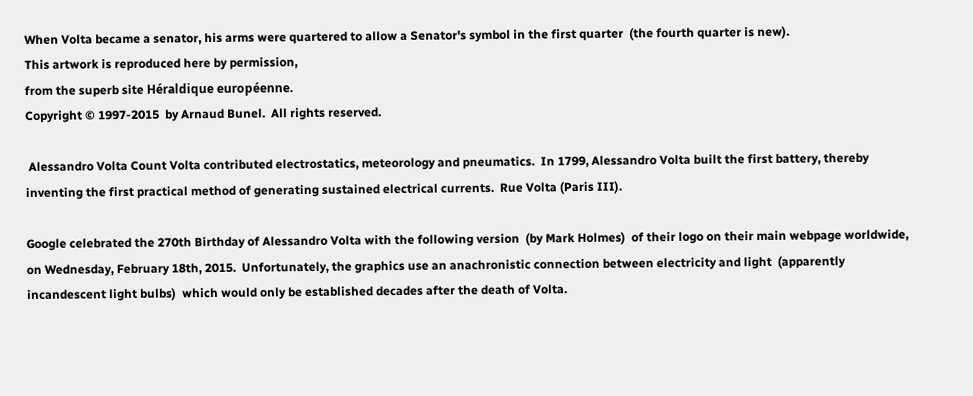When Volta became a senator, his arms were quartered to allow a Senator's symbol in the first quarter  (the fourth quarter is new).
This artwork is reproduced here by permission,
from the superb site Héraldique européenne.
Copyright © 1997-2015  by Arnaud Bunel.  All rights reserved.

 Alessandro Volta Count Volta contributed electrostatics, meteorology and pneumatics.  In 1799, Alessandro Volta built the first battery, thereby inventing the first practical method of generating sustained electrical currents.  Rue Volta (Paris III).

Google celebrated the 270th Birthday of Alessandro Volta with the following version  (by Mark Holmes)  of their logo on their main webpage worldwide, on Wednesday, February 18th, 2015.  Unfortunately, the graphics use an anachronistic connection between electricity and light  (apparently incandescent light bulbs)  which would only be established decades after the death of Volta.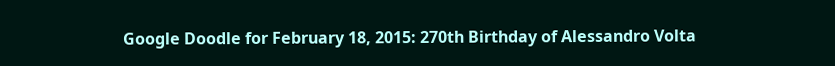Google Doodle for February 18, 2015: 270th Birthday of Alessandro Volta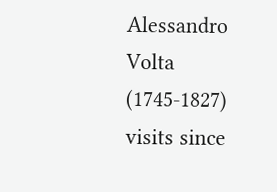Alessandro Volta (1745-1827)
visits since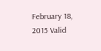February 18, 2015 Valid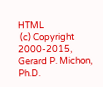HTML
 (c) Copyright 2000-2015, Gerard P. Michon, Ph.D.